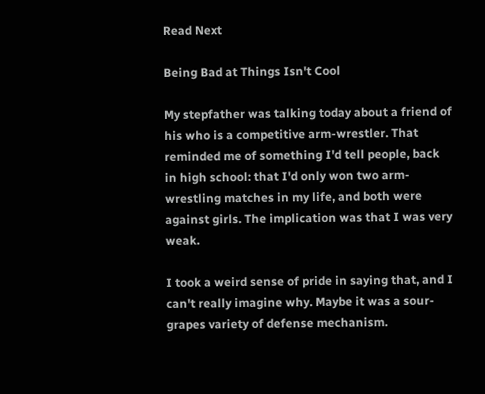Read Next

Being Bad at Things Isn't Cool

My stepfather was talking today about a friend of his who is a competitive arm-wrestler. That reminded me of something I'd tell people, back in high school: that I'd only won two arm-wrestling matches in my life, and both were against girls. The implication was that I was very weak.

I took a weird sense of pride in saying that, and I can't really imagine why. Maybe it was a sour-grapes variety of defense mechanism.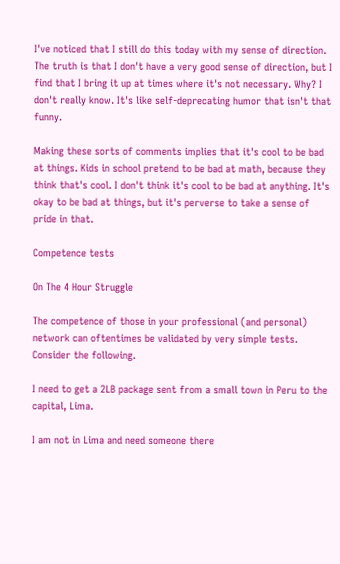I've noticed that I still do this today with my sense of direction. The truth is that I don't have a very good sense of direction, but I find that I bring it up at times where it's not necessary. Why? I don't really know. It's like self-deprecating humor that isn't that funny.

Making these sorts of comments implies that it's cool to be bad at things. Kids in school pretend to be bad at math, because they think that's cool. I don't think it's cool to be bad at anything. It's okay to be bad at things, but it's perverse to take a sense of pride in that.

Competence tests

On The 4 Hour Struggle

The competence of those in your professional (and personal) network can oftentimes be validated by very simple tests. Consider the following.

I need to get a 2LB package sent from a small town in Peru to the capital, Lima.

I am not in Lima and need someone there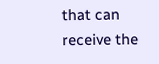that can receive the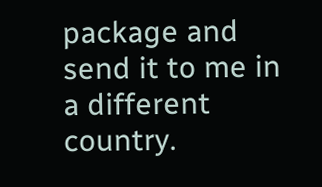package and send it to me in a different country.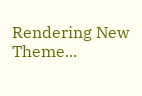Rendering New Theme...